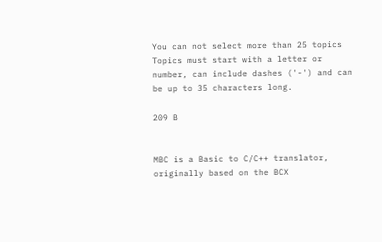You can not select more than 25 topics Topics must start with a letter or number, can include dashes ('-') and can be up to 35 characters long.

209 B


MBC is a Basic to C/C++ translator, originally based on the BCX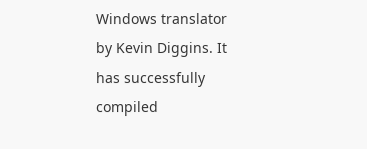Windows translator by Kevin Diggins. It has successfully compiled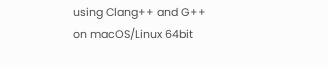using Clang++ and G++ on macOS/Linux 64bit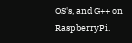OS's, and G++ on RaspberryPi.